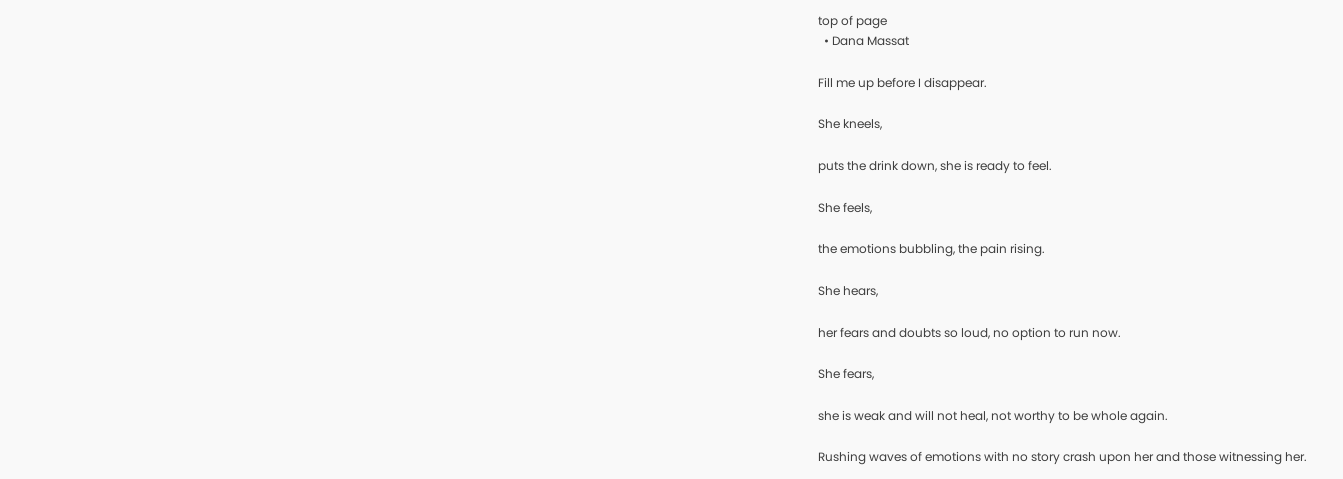top of page
  • Dana Massat

Fill me up before I disappear.

She kneels,

puts the drink down, she is ready to feel.

She feels,

the emotions bubbling, the pain rising.

She hears,

her fears and doubts so loud, no option to run now.

She fears,

she is weak and will not heal, not worthy to be whole again.

Rushing waves of emotions with no story crash upon her and those witnessing her.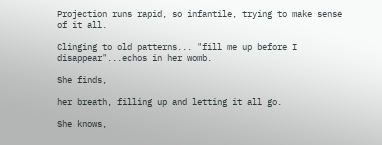Projection runs rapid, so infantile, trying to make sense of it all.

Clinging to old patterns... "fill me up before I disappear"...echos in her womb.

She finds,

her breath, filling up and letting it all go.

She knows,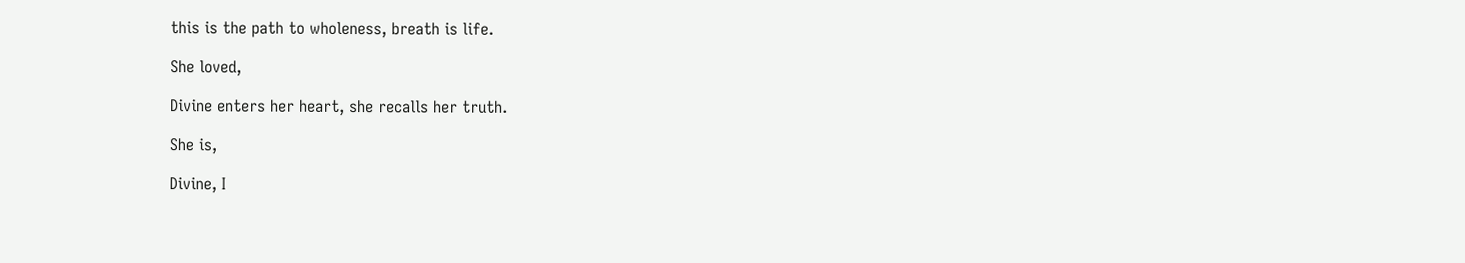this is the path to wholeness, breath is life.

She loved,

Divine enters her heart, she recalls her truth.

She is,

Divine, I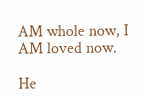AM whole now, I AM loved now.

He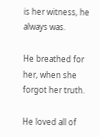is her witness, he always was.

He breathed for her, when she forgot her truth.

He loved all of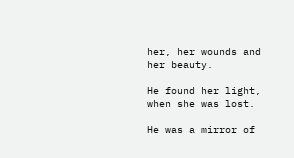her, her wounds and her beauty.

He found her light, when she was lost.

He was a mirror of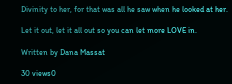Divinity to her, for that was all he saw when he looked at her.

Let it out, let it all out so you can let more LOVE in.

Written by Dana Massat

30 views0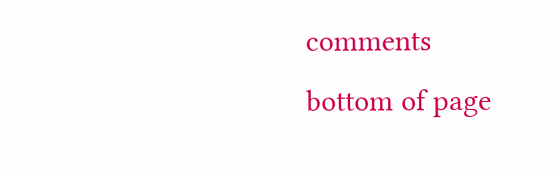comments
bottom of page